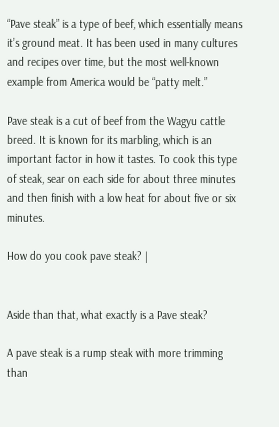“Pave steak” is a type of beef, which essentially means it’s ground meat. It has been used in many cultures and recipes over time, but the most well-known example from America would be “patty melt.”

Pave steak is a cut of beef from the Wagyu cattle breed. It is known for its marbling, which is an important factor in how it tastes. To cook this type of steak, sear on each side for about three minutes and then finish with a low heat for about five or six minutes.

How do you cook pave steak? |


Aside than that, what exactly is a Pave steak?

A pave steak is a rump steak with more trimming than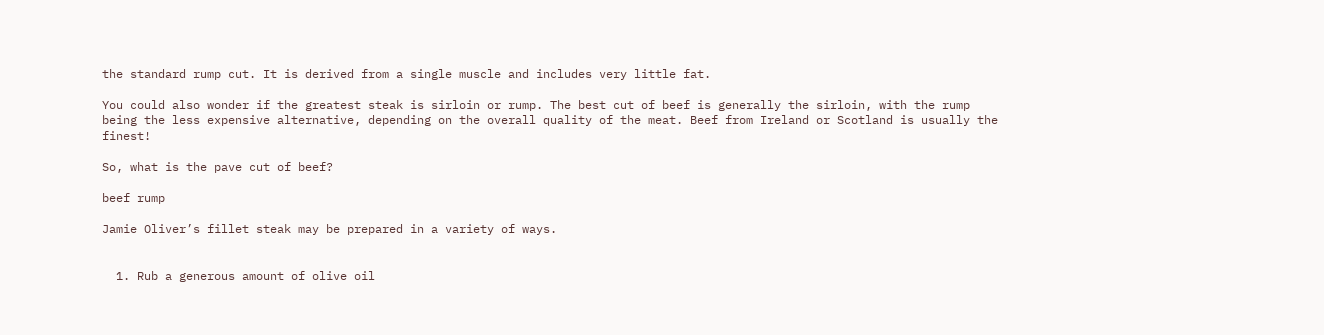the standard rump cut. It is derived from a single muscle and includes very little fat.

You could also wonder if the greatest steak is sirloin or rump. The best cut of beef is generally the sirloin, with the rump being the less expensive alternative, depending on the overall quality of the meat. Beef from Ireland or Scotland is usually the finest!

So, what is the pave cut of beef?

beef rump

Jamie Oliver’s fillet steak may be prepared in a variety of ways.


  1. Rub a generous amount of olive oil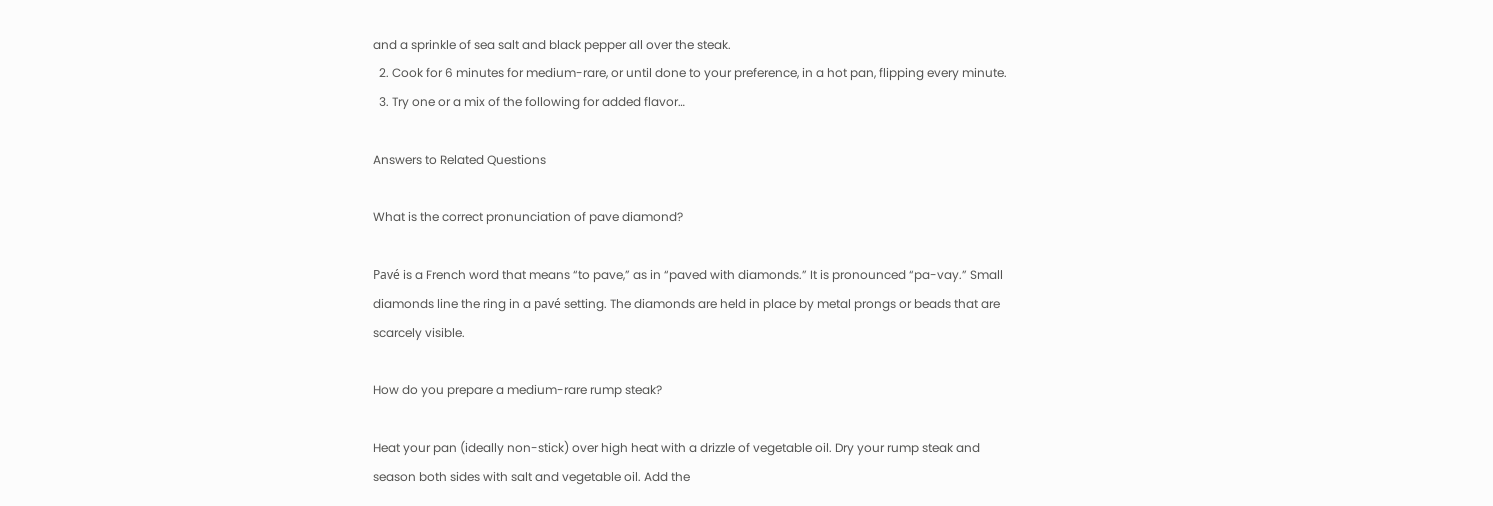and a sprinkle of sea salt and black pepper all over the steak.
  2. Cook for 6 minutes for medium-rare, or until done to your preference, in a hot pan, flipping every minute.
  3. Try one or a mix of the following for added flavor…

Answers to Related Questions

What is the correct pronunciation of pave diamond?

Pavé is a French word that means “to pave,” as in “paved with diamonds.” It is pronounced “pa-vay.” Small diamonds line the ring in a pavé setting. The diamonds are held in place by metal prongs or beads that are scarcely visible.

How do you prepare a medium-rare rump steak?

Heat your pan (ideally non-stick) over high heat with a drizzle of vegetable oil. Dry your rump steak and season both sides with salt and vegetable oil. Add the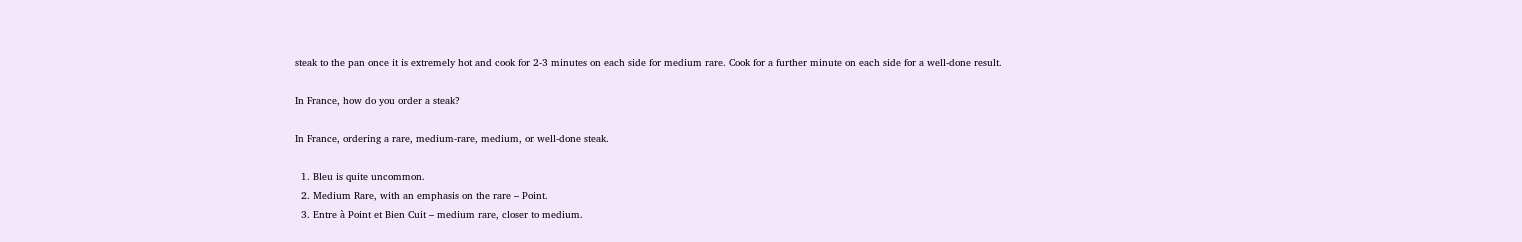steak to the pan once it is extremely hot and cook for 2-3 minutes on each side for medium rare. Cook for a further minute on each side for a well-done result.

In France, how do you order a steak?

In France, ordering a rare, medium-rare, medium, or well-done steak.

  1. Bleu is quite uncommon.
  2. Medium Rare, with an emphasis on the rare – Point.
  3. Entre à Point et Bien Cuit – medium rare, closer to medium.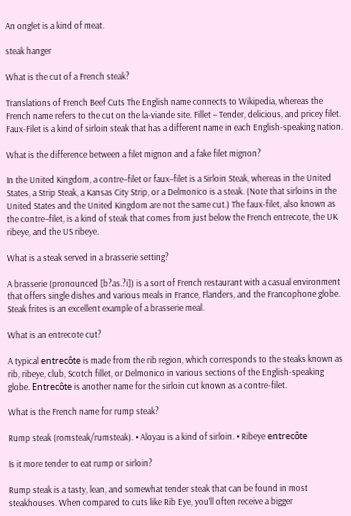An onglet is a kind of meat.

steak hanger

What is the cut of a French steak?

Translations of French Beef Cuts The English name connects to Wikipedia, whereas the French name refers to the cut on the la-viande site. Fillet – Tender, delicious, and pricey filet. Faux-Filet is a kind of sirloin steak that has a different name in each English-speaking nation.

What is the difference between a filet mignon and a fake filet mignon?

In the United Kingdom, a contre–filet or faux–filet is a Sirloin Steak, whereas in the United States, a Strip Steak, a Kansas City Strip, or a Delmonico is a steak. (Note that sirloins in the United States and the United Kingdom are not the same cut.) The faux-filet, also known as the contre–filet, is a kind of steak that comes from just below the French entrecote, the UK ribeye, and the US ribeye.

What is a steak served in a brasserie setting?

A brasserie (pronounced [b?as.?i]) is a sort of French restaurant with a casual environment that offers single dishes and various meals in France, Flanders, and the Francophone globe. Steak frites is an excellent example of a brasserie meal.

What is an entrecote cut?

A typical entrecôte is made from the rib region, which corresponds to the steaks known as rib, ribeye, club, Scotch fillet, or Delmonico in various sections of the English-speaking globe. Entrecôte is another name for the sirloin cut known as a contre-filet.

What is the French name for rump steak?

Rump steak (romsteak/rumsteak). • Aloyau is a kind of sirloin. • Ribeye entrecôte

Is it more tender to eat rump or sirloin?

Rump steak is a tasty, lean, and somewhat tender steak that can be found in most steakhouses. When compared to cuts like Rib Eye, you’ll often receive a bigger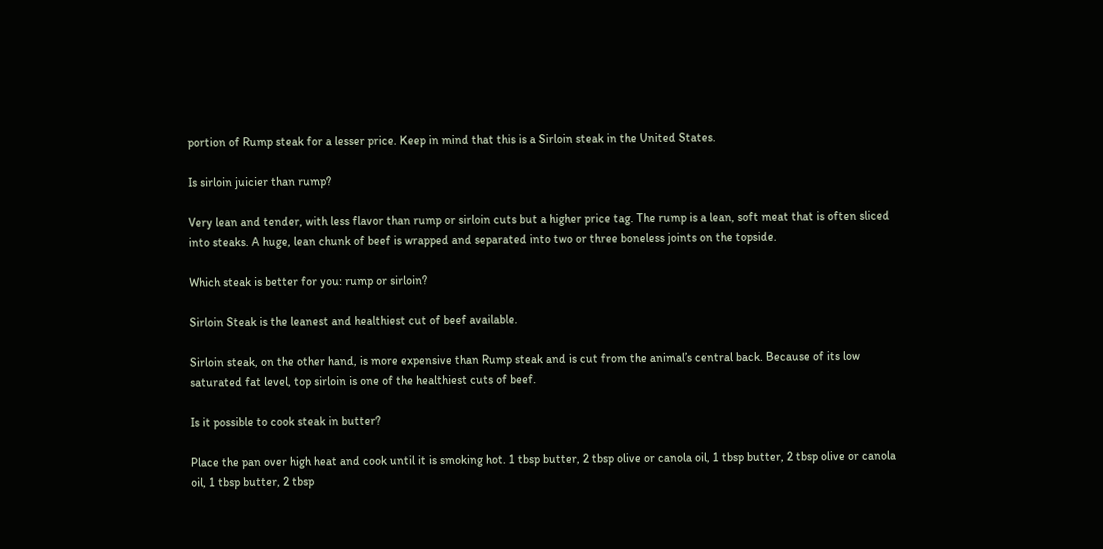portion of Rump steak for a lesser price. Keep in mind that this is a Sirloin steak in the United States.

Is sirloin juicier than rump?

Very lean and tender, with less flavor than rump or sirloin cuts but a higher price tag. The rump is a lean, soft meat that is often sliced into steaks. A huge, lean chunk of beef is wrapped and separated into two or three boneless joints on the topside.

Which steak is better for you: rump or sirloin?

Sirloin Steak is the leanest and healthiest cut of beef available.

Sirloin steak, on the other hand, is more expensive than Rump steak and is cut from the animal’s central back. Because of its low saturated fat level, top sirloin is one of the healthiest cuts of beef.

Is it possible to cook steak in butter?

Place the pan over high heat and cook until it is smoking hot. 1 tbsp butter, 2 tbsp olive or canola oil, 1 tbsp butter, 2 tbsp olive or canola oil, 1 tbsp butter, 2 tbsp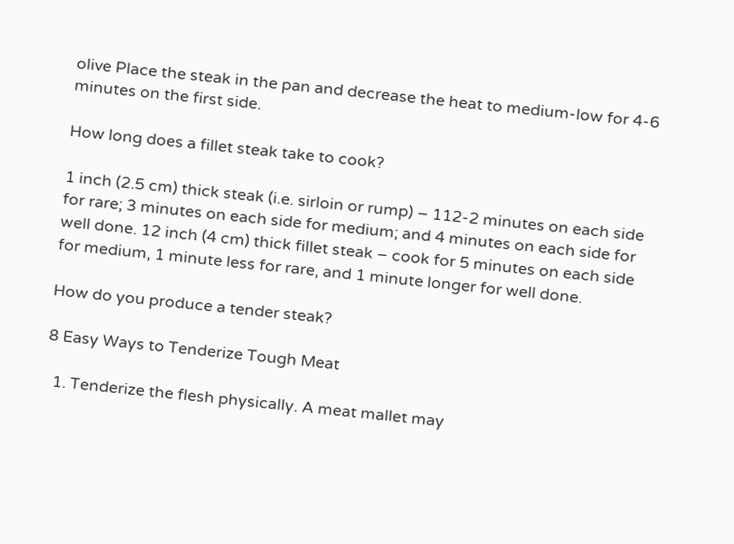olive Place the steak in the pan and decrease the heat to medium-low for 4-6 minutes on the first side.

How long does a fillet steak take to cook?

1 inch (2.5 cm) thick steak (i.e. sirloin or rump) – 112-2 minutes on each side for rare; 3 minutes on each side for medium; and 4 minutes on each side for well done. 12 inch (4 cm) thick fillet steak – cook for 5 minutes on each side for medium, 1 minute less for rare, and 1 minute longer for well done.

How do you produce a tender steak?

8 Easy Ways to Tenderize Tough Meat

  1. Tenderize the flesh physically. A meat mallet may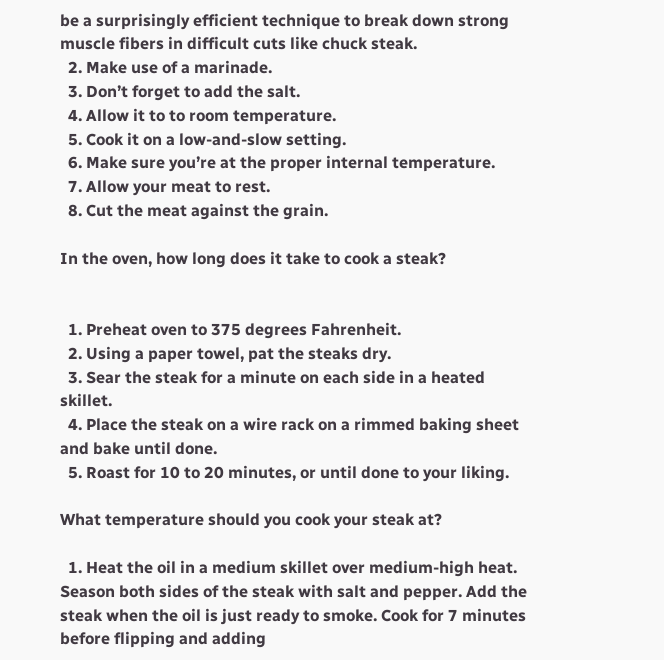be a surprisingly efficient technique to break down strong muscle fibers in difficult cuts like chuck steak.
  2. Make use of a marinade.
  3. Don’t forget to add the salt.
  4. Allow it to to room temperature.
  5. Cook it on a low-and-slow setting.
  6. Make sure you’re at the proper internal temperature.
  7. Allow your meat to rest.
  8. Cut the meat against the grain.

In the oven, how long does it take to cook a steak?


  1. Preheat oven to 375 degrees Fahrenheit.
  2. Using a paper towel, pat the steaks dry.
  3. Sear the steak for a minute on each side in a heated skillet.
  4. Place the steak on a wire rack on a rimmed baking sheet and bake until done.
  5. Roast for 10 to 20 minutes, or until done to your liking.

What temperature should you cook your steak at?

  1. Heat the oil in a medium skillet over medium-high heat. Season both sides of the steak with salt and pepper. Add the steak when the oil is just ready to smoke. Cook for 7 minutes before flipping and adding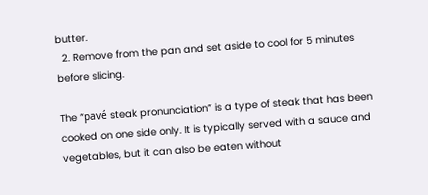butter.
  2. Remove from the pan and set aside to cool for 5 minutes before slicing.

The “pavé steak pronunciation” is a type of steak that has been cooked on one side only. It is typically served with a sauce and vegetables, but it can also be eaten without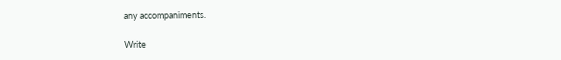any accompaniments.

Write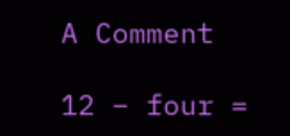A Comment

12 − four =